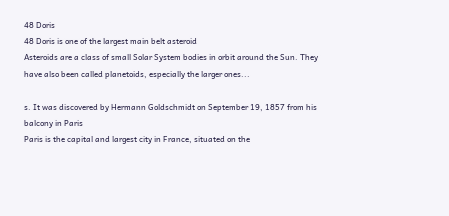48 Doris
48 Doris is one of the largest main belt asteroid
Asteroids are a class of small Solar System bodies in orbit around the Sun. They have also been called planetoids, especially the larger ones...

s. It was discovered by Hermann Goldschmidt on September 19, 1857 from his balcony in Paris
Paris is the capital and largest city in France, situated on the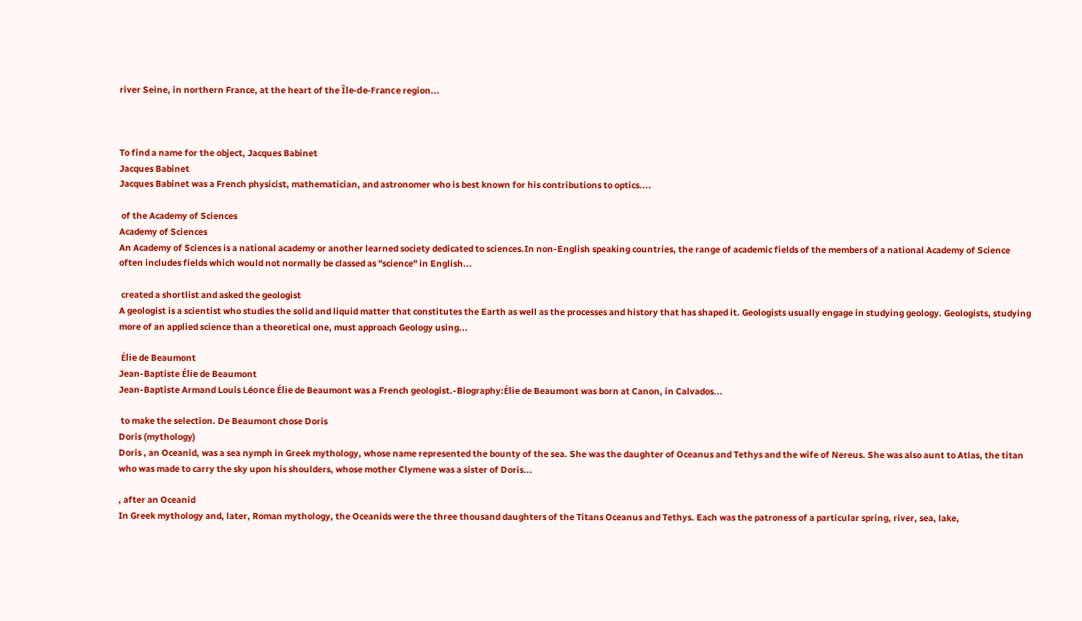river Seine, in northern France, at the heart of the Île-de-France region...



To find a name for the object, Jacques Babinet
Jacques Babinet
Jacques Babinet was a French physicist, mathematician, and astronomer who is best known for his contributions to optics....

 of the Academy of Sciences
Academy of Sciences
An Academy of Sciences is a national academy or another learned society dedicated to sciences.In non-English speaking countries, the range of academic fields of the members of a national Academy of Science often includes fields which would not normally be classed as "science" in English...

 created a shortlist and asked the geologist
A geologist is a scientist who studies the solid and liquid matter that constitutes the Earth as well as the processes and history that has shaped it. Geologists usually engage in studying geology. Geologists, studying more of an applied science than a theoretical one, must approach Geology using...

 Élie de Beaumont
Jean-Baptiste Élie de Beaumont
Jean-Baptiste Armand Louis Léonce Élie de Beaumont was a French geologist.-Biography:Élie de Beaumont was born at Canon, in Calvados...

 to make the selection. De Beaumont chose Doris
Doris (mythology)
Doris , an Oceanid, was a sea nymph in Greek mythology, whose name represented the bounty of the sea. She was the daughter of Oceanus and Tethys and the wife of Nereus. She was also aunt to Atlas, the titan who was made to carry the sky upon his shoulders, whose mother Clymene was a sister of Doris...

, after an Oceanid
In Greek mythology and, later, Roman mythology, the Oceanids were the three thousand daughters of the Titans Oceanus and Tethys. Each was the patroness of a particular spring, river, sea, lake,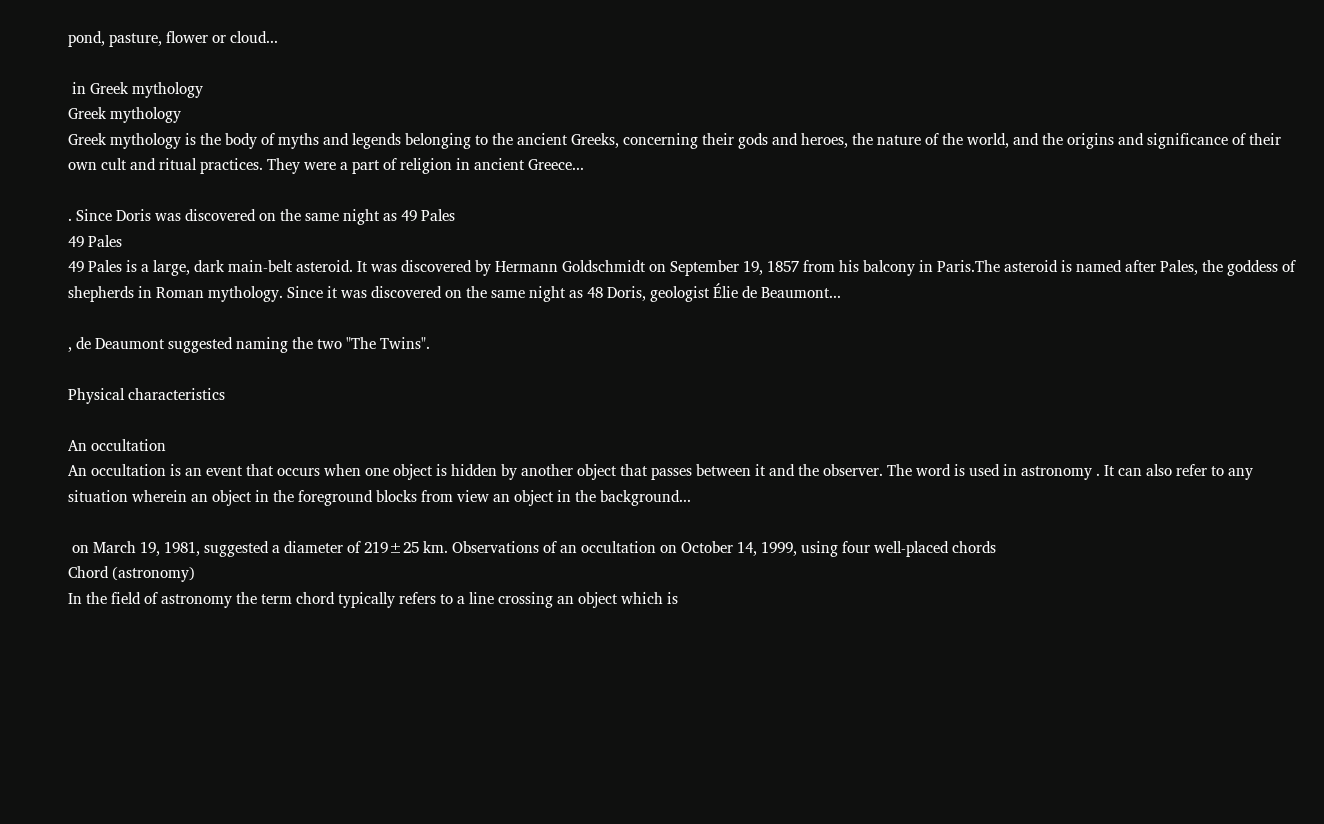pond, pasture, flower or cloud...

 in Greek mythology
Greek mythology
Greek mythology is the body of myths and legends belonging to the ancient Greeks, concerning their gods and heroes, the nature of the world, and the origins and significance of their own cult and ritual practices. They were a part of religion in ancient Greece...

. Since Doris was discovered on the same night as 49 Pales
49 Pales
49 Pales is a large, dark main-belt asteroid. It was discovered by Hermann Goldschmidt on September 19, 1857 from his balcony in Paris.The asteroid is named after Pales, the goddess of shepherds in Roman mythology. Since it was discovered on the same night as 48 Doris, geologist Élie de Beaumont...

, de Deaumont suggested naming the two "The Twins".

Physical characteristics

An occultation
An occultation is an event that occurs when one object is hidden by another object that passes between it and the observer. The word is used in astronomy . It can also refer to any situation wherein an object in the foreground blocks from view an object in the background...

 on March 19, 1981, suggested a diameter of 219±25 km. Observations of an occultation on October 14, 1999, using four well-placed chords
Chord (astronomy)
In the field of astronomy the term chord typically refers to a line crossing an object which is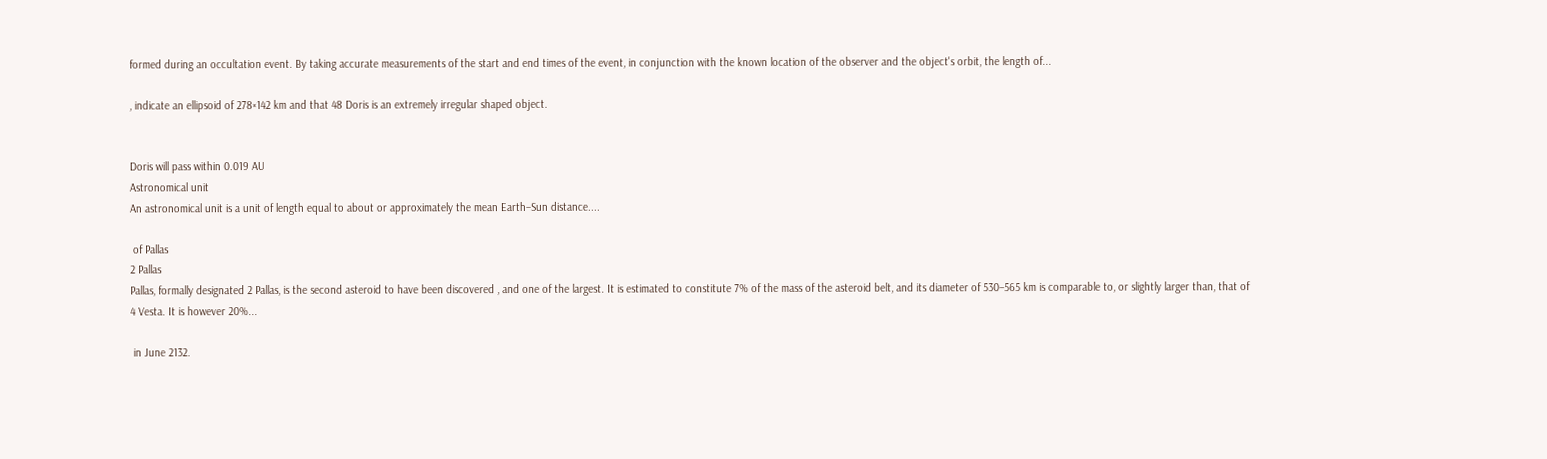formed during an occultation event. By taking accurate measurements of the start and end times of the event, in conjunction with the known location of the observer and the object's orbit, the length of...

, indicate an ellipsoid of 278×142 km and that 48 Doris is an extremely irregular shaped object.


Doris will pass within 0.019 AU
Astronomical unit
An astronomical unit is a unit of length equal to about or approximately the mean Earth–Sun distance....

 of Pallas
2 Pallas
Pallas, formally designated 2 Pallas, is the second asteroid to have been discovered , and one of the largest. It is estimated to constitute 7% of the mass of the asteroid belt, and its diameter of 530–565 km is comparable to, or slightly larger than, that of 4 Vesta. It is however 20%...

 in June 2132.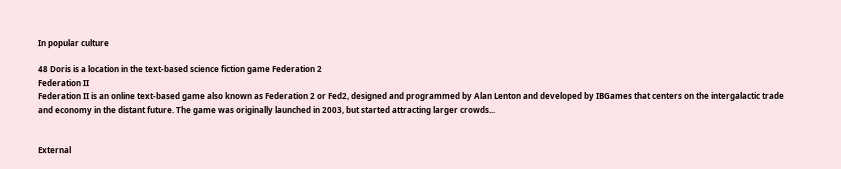In popular culture

48 Doris is a location in the text-based science fiction game Federation 2
Federation II
Federation II is an online text-based game also known as Federation 2 or Fed2, designed and programmed by Alan Lenton and developed by IBGames that centers on the intergalactic trade and economy in the distant future. The game was originally launched in 2003, but started attracting larger crowds...


External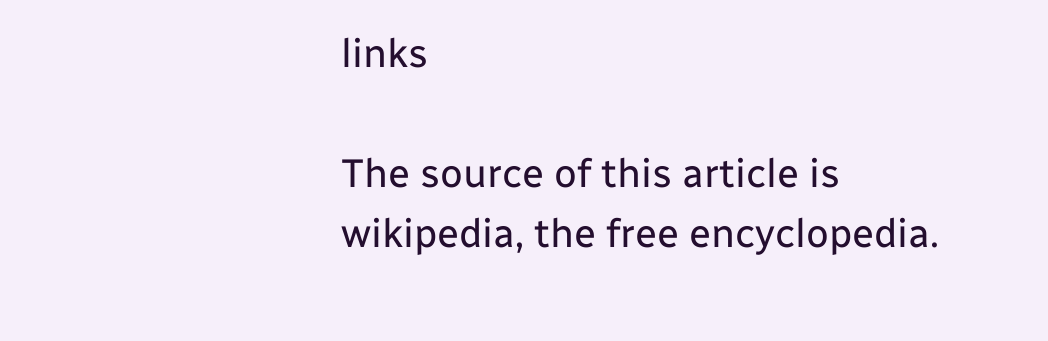links

The source of this article is wikipedia, the free encyclopedia.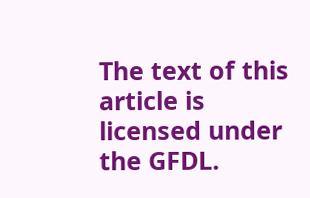The text of this article is licensed under the GFDL.